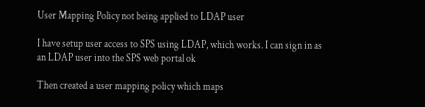User Mapping Policy not being applied to LDAP user

I have setup user access to SPS using LDAP, which works. I can sign in as an LDAP user into the SPS web portal ok

Then created a user mapping policy which maps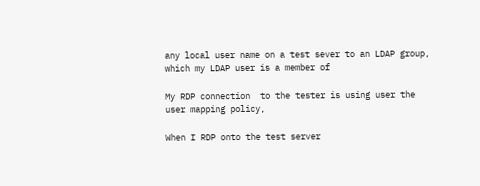any local user name on a test sever to an LDAP group, which my LDAP user is a member of

My RDP connection  to the tester is using user the user mapping policy,

When I RDP onto the test server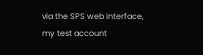via the SPS web interface, my test account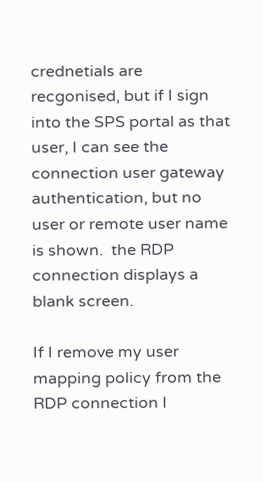crednetials are recgonised, but if I sign into the SPS portal as that user, I can see the connection user gateway authentication, but no user or remote user name is shown.  the RDP connection displays a blank screen.

If I remove my user mapping policy from the RDP connection I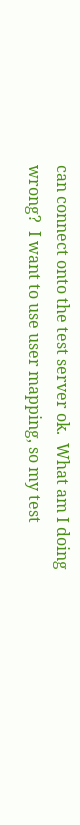can connect onto the test server ok.  What am I doing wrong?  I want to use user mapping, so my test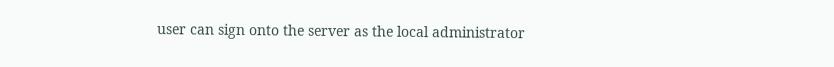user can sign onto the server as the local administrator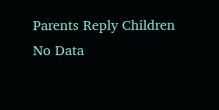Parents Reply Children
No Data